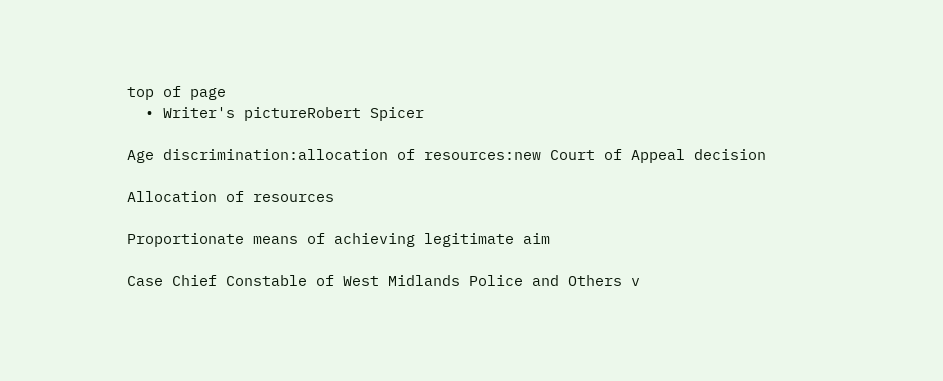top of page
  • Writer's pictureRobert Spicer

Age discrimination:allocation of resources:new Court of Appeal decision

Allocation of resources

Proportionate means of achieving legitimate aim

Case Chief Constable of West Midlands Police and Others v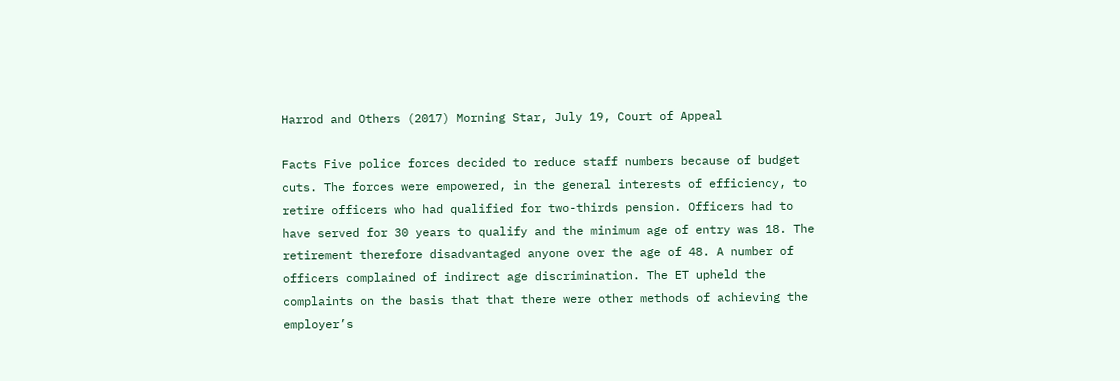Harrod and Others (2017) Morning Star, July 19, Court of Appeal

Facts Five police forces decided to reduce staff numbers because of budget cuts. The forces were empowered, in the general interests of efficiency, to retire officers who had qualified for two-thirds pension. Officers had to have served for 30 years to qualify and the minimum age of entry was 18. The retirement therefore disadvantaged anyone over the age of 48. A number of officers complained of indirect age discrimination. The ET upheld the complaints on the basis that that there were other methods of achieving the employer’s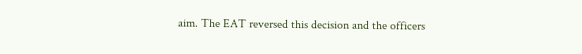aim. The EAT reversed this decision and the officers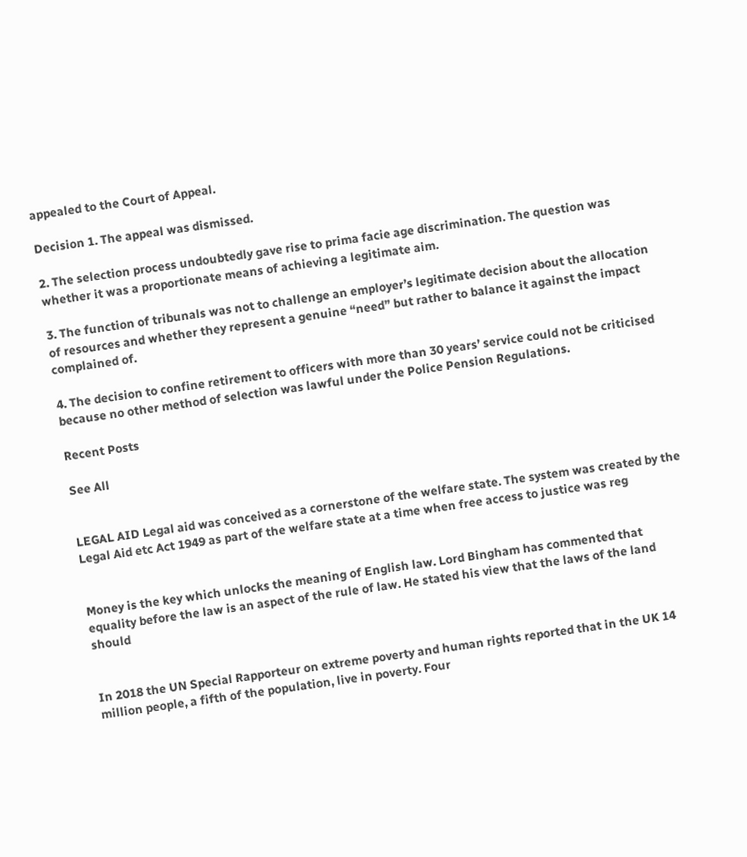appealed to the Court of Appeal.

Decision 1. The appeal was dismissed.

2. The selection process undoubtedly gave rise to prima facie age discrimination. The question was whether it was a proportionate means of achieving a legitimate aim.

3. The function of tribunals was not to challenge an employer’s legitimate decision about the allocation of resources and whether they represent a genuine “need” but rather to balance it against the impact complained of.

4. The decision to confine retirement to officers with more than 30 years’ service could not be criticised because no other method of selection was lawful under the Police Pension Regulations.

Recent Posts

See All


LEGAL AID Legal aid was conceived as a cornerstone of the welfare state. The system was created by the Legal Aid etc Act 1949 as part of the welfare state at a time when free access to justice was reg


Money is the key which unlocks the meaning of English law. Lord Bingham has commented that equality before the law is an aspect of the rule of law. He stated his view that the laws of the land should


In 2018 the UN Special Rapporteur on extreme poverty and human rights reported that in the UK 14 million people, a fifth of the population, live in poverty. Four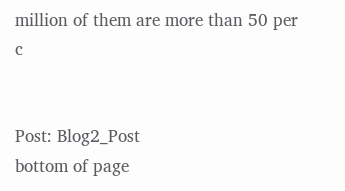million of them are more than 50 per c


Post: Blog2_Post
bottom of page